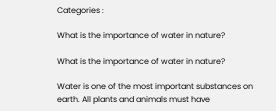Categories :

What is the importance of water in nature?

What is the importance of water in nature?

Water is one of the most important substances on earth. All plants and animals must have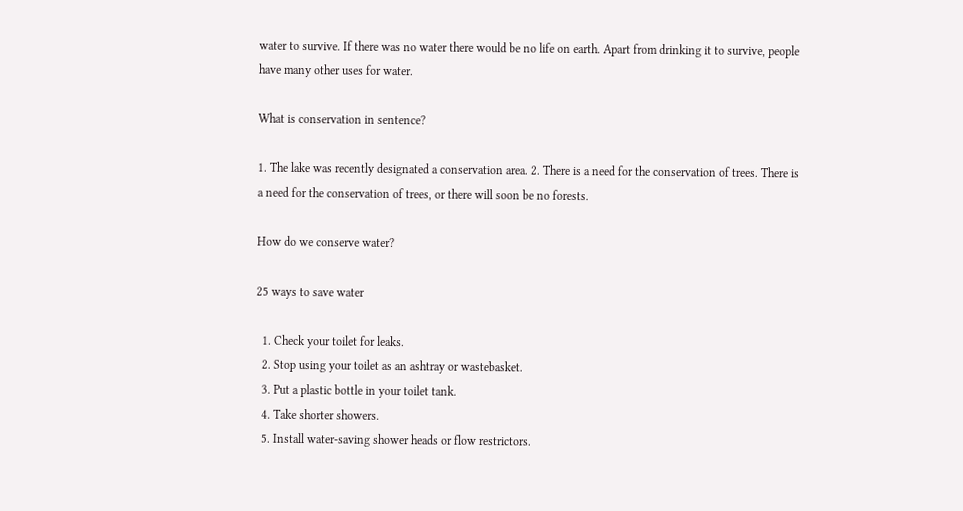water to survive. If there was no water there would be no life on earth. Apart from drinking it to survive, people have many other uses for water.

What is conservation in sentence?

1. The lake was recently designated a conservation area. 2. There is a need for the conservation of trees. There is a need for the conservation of trees, or there will soon be no forests.

How do we conserve water?

25 ways to save water

  1. Check your toilet for leaks.
  2. Stop using your toilet as an ashtray or wastebasket.
  3. Put a plastic bottle in your toilet tank.
  4. Take shorter showers.
  5. Install water-saving shower heads or flow restrictors.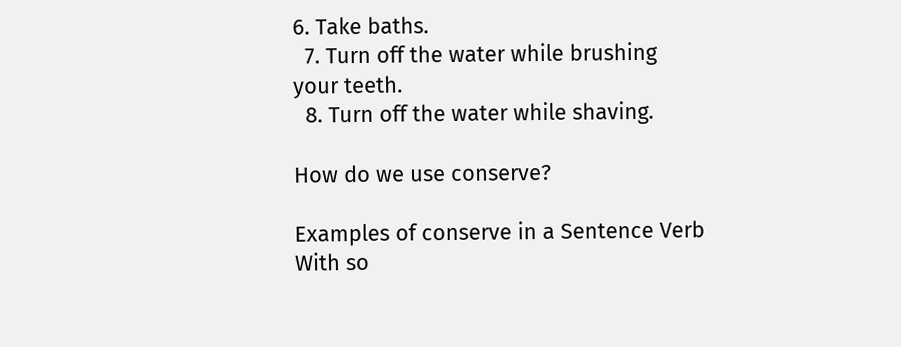6. Take baths.
  7. Turn off the water while brushing your teeth.
  8. Turn off the water while shaving.

How do we use conserve?

Examples of conserve in a Sentence Verb With so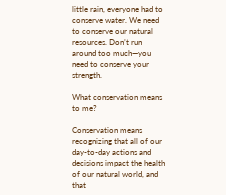little rain, everyone had to conserve water. We need to conserve our natural resources. Don’t run around too much—you need to conserve your strength.

What conservation means to me?

Conservation means recognizing that all of our day-to-day actions and decisions impact the health of our natural world, and that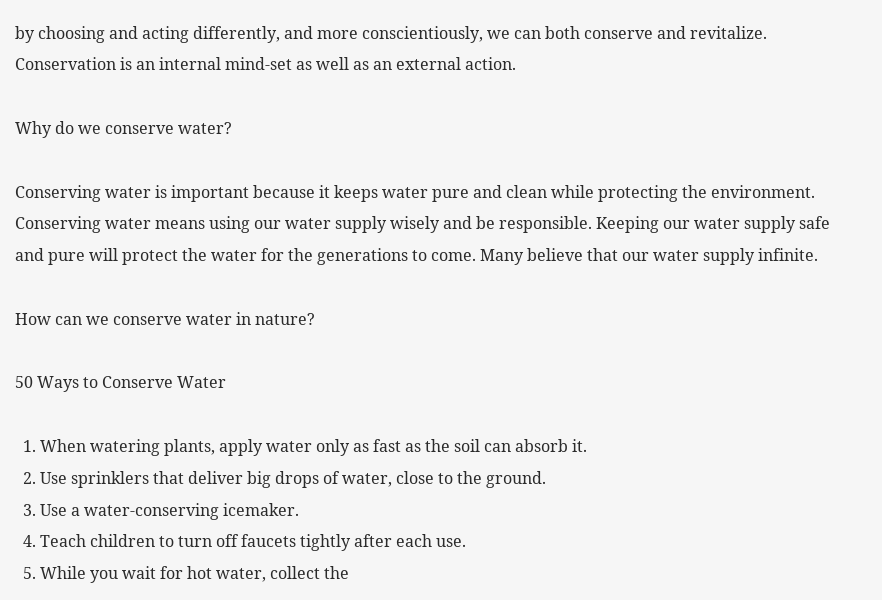by choosing and acting differently, and more conscientiously, we can both conserve and revitalize. Conservation is an internal mind-set as well as an external action.

Why do we conserve water?

Conserving water is important because it keeps water pure and clean while protecting the environment. Conserving water means using our water supply wisely and be responsible. Keeping our water supply safe and pure will protect the water for the generations to come. Many believe that our water supply infinite.

How can we conserve water in nature?

50 Ways to Conserve Water

  1. When watering plants, apply water only as fast as the soil can absorb it.
  2. Use sprinklers that deliver big drops of water, close to the ground.
  3. Use a water-conserving icemaker.
  4. Teach children to turn off faucets tightly after each use.
  5. While you wait for hot water, collect the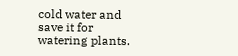cold water and save it for watering plants.